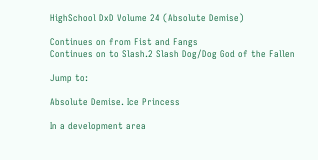HighSchool DxD Volume 24 (Absolute Demise)

Continues on from Fist and Fangs
Continues on to Slash.2 Slash Dog/Dog God of the Fallen

Jump to:

Absolute Demise. Ice Princess

In a development area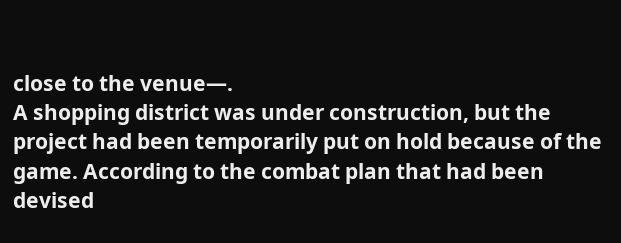close to the venue—.
A shopping district was under construction, but the project had been temporarily put on hold because of the game. According to the combat plan that had been devised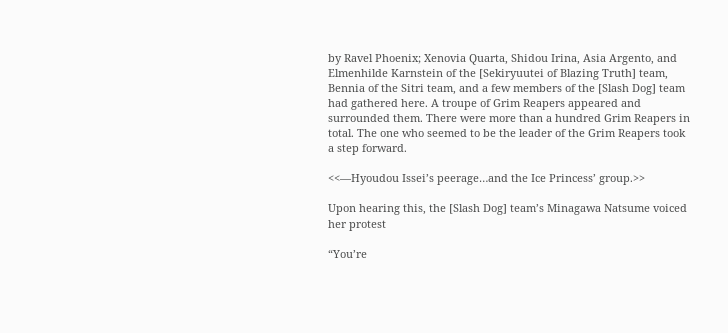by Ravel Phoenix; Xenovia Quarta, Shidou Irina, Asia Argento, and Elmenhilde Karnstein of the [Sekiryuutei of Blazing Truth] team, Bennia of the Sitri team, and a few members of the [Slash Dog] team had gathered here. A troupe of Grim Reapers appeared and surrounded them. There were more than a hundred Grim Reapers in total. The one who seemed to be the leader of the Grim Reapers took a step forward.

<<—Hyoudou Issei’s peerage…and the Ice Princess’ group.>>

Upon hearing this, the [Slash Dog] team’s Minagawa Natsume voiced her protest

“You’re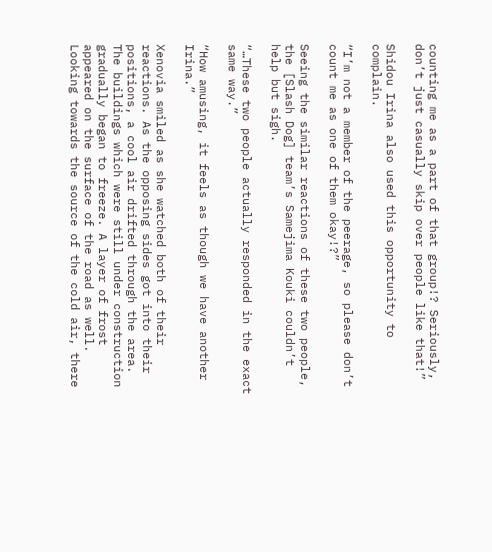counting me as a part of that group!? Seriously, don’t just casually skip over people like that!”

Shidou Irina also used this opportunity to complain.

“I’m not a member of the peerage, so please don’t count me as one of them okay!?”

Seeing the similar reactions of these two people, the [Slash Dog] team’s Samejima Kouki couldn’t help but sigh.

“…These two people actually responded in the exact same way.”

“How amusing, it feels as though we have another Irina.”

Xenovia smiled as she watched both of their reactions. As the opposing sides got into their positions, a cool air drifted through the area. The buildings which were still under construction gradually began to freeze. A layer of frost appeared on the surface of the road as well. Looking towards the source of the cold air, there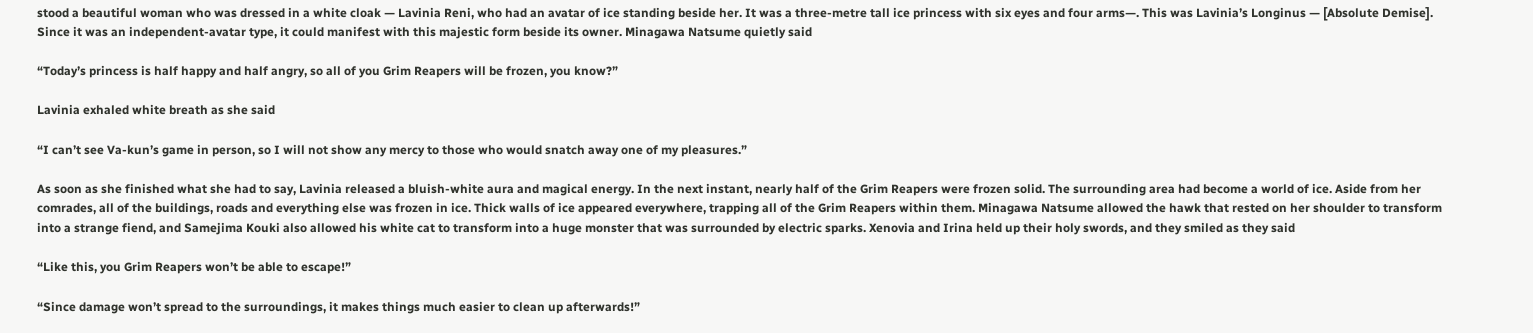stood a beautiful woman who was dressed in a white cloak — Lavinia Reni, who had an avatar of ice standing beside her. It was a three-metre tall ice princess with six eyes and four arms—. This was Lavinia’s Longinus — [Absolute Demise]. Since it was an independent-avatar type, it could manifest with this majestic form beside its owner. Minagawa Natsume quietly said

“Today’s princess is half happy and half angry, so all of you Grim Reapers will be frozen, you know?”

Lavinia exhaled white breath as she said

“I can’t see Va-kun’s game in person, so I will not show any mercy to those who would snatch away one of my pleasures.”

As soon as she finished what she had to say, Lavinia released a bluish-white aura and magical energy. In the next instant, nearly half of the Grim Reapers were frozen solid. The surrounding area had become a world of ice. Aside from her comrades, all of the buildings, roads and everything else was frozen in ice. Thick walls of ice appeared everywhere, trapping all of the Grim Reapers within them. Minagawa Natsume allowed the hawk that rested on her shoulder to transform into a strange fiend, and Samejima Kouki also allowed his white cat to transform into a huge monster that was surrounded by electric sparks. Xenovia and Irina held up their holy swords, and they smiled as they said

“Like this, you Grim Reapers won’t be able to escape!”

“Since damage won’t spread to the surroundings, it makes things much easier to clean up afterwards!”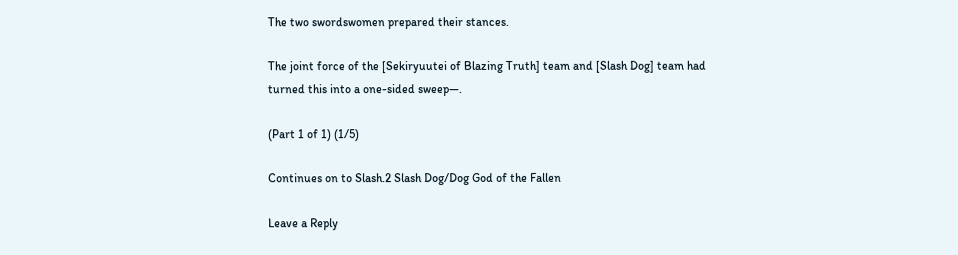The two swordswomen prepared their stances.

The joint force of the [Sekiryuutei of Blazing Truth] team and [Slash Dog] team had turned this into a one-sided sweep—.

(Part 1 of 1) (1/5)

Continues on to Slash.2 Slash Dog/Dog God of the Fallen

Leave a Reply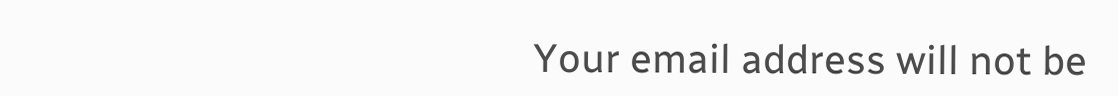Your email address will not be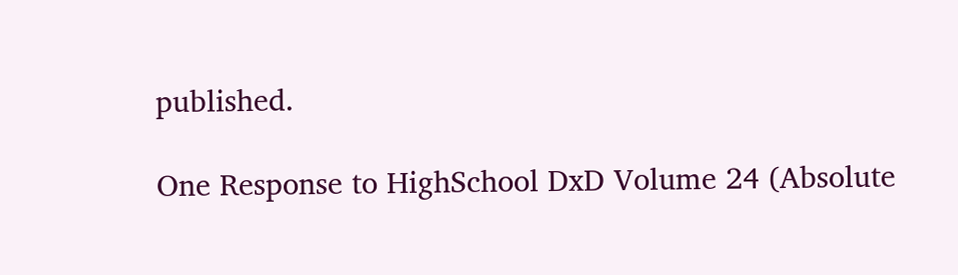published.

One Response to HighSchool DxD Volume 24 (Absolute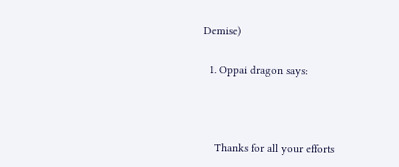Demise)

  1. Oppai dragon says:



    Thanks for all your efforts